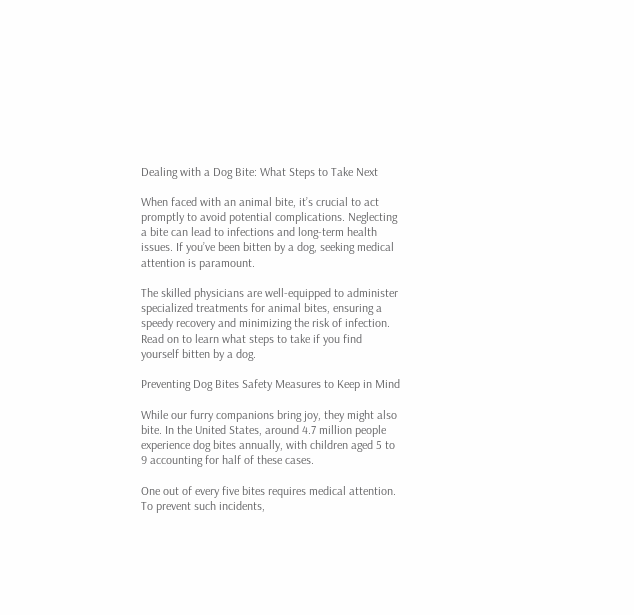Dealing with a Dog Bite: What Steps to Take Next

When faced with an animal bite, it’s crucial to act promptly to avoid potential complications. Neglecting a bite can lead to infections and long-term health issues. If you’ve been bitten by a dog, seeking medical attention is paramount.

The skilled physicians are well-equipped to administer specialized treatments for animal bites, ensuring a speedy recovery and minimizing the risk of infection. Read on to learn what steps to take if you find yourself bitten by a dog.

Preventing Dog Bites Safety Measures to Keep in Mind

While our furry companions bring joy, they might also bite. In the United States, around 4.7 million people experience dog bites annually, with children aged 5 to 9 accounting for half of these cases.

One out of every five bites requires medical attention. To prevent such incidents,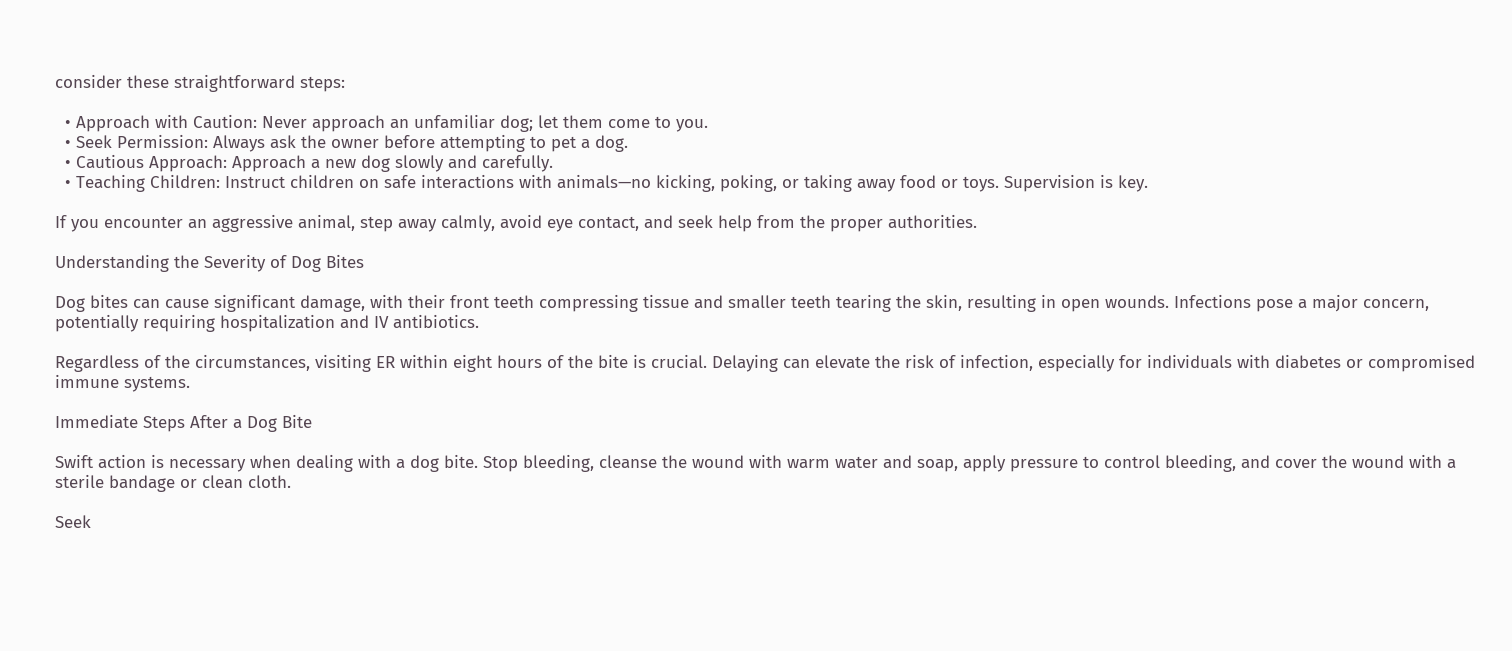consider these straightforward steps:

  • Approach with Caution: Never approach an unfamiliar dog; let them come to you.
  • Seek Permission: Always ask the owner before attempting to pet a dog.
  • Cautious Approach: Approach a new dog slowly and carefully.
  • Teaching Children: Instruct children on safe interactions with animals—no kicking, poking, or taking away food or toys. Supervision is key.

If you encounter an aggressive animal, step away calmly, avoid eye contact, and seek help from the proper authorities.

Understanding the Severity of Dog Bites

Dog bites can cause significant damage, with their front teeth compressing tissue and smaller teeth tearing the skin, resulting in open wounds. Infections pose a major concern, potentially requiring hospitalization and IV antibiotics.

Regardless of the circumstances, visiting ER within eight hours of the bite is crucial. Delaying can elevate the risk of infection, especially for individuals with diabetes or compromised immune systems.

Immediate Steps After a Dog Bite

Swift action is necessary when dealing with a dog bite. Stop bleeding, cleanse the wound with warm water and soap, apply pressure to control bleeding, and cover the wound with a sterile bandage or clean cloth.

Seek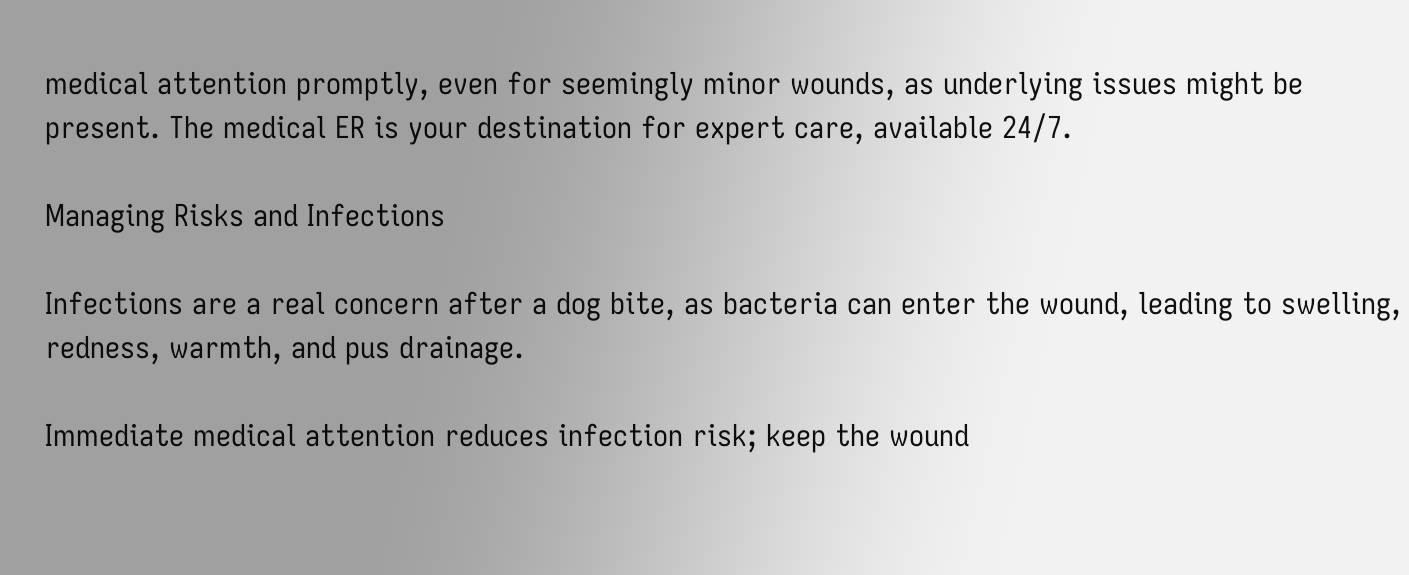medical attention promptly, even for seemingly minor wounds, as underlying issues might be present. The medical ER is your destination for expert care, available 24/7.

Managing Risks and Infections

Infections are a real concern after a dog bite, as bacteria can enter the wound, leading to swelling, redness, warmth, and pus drainage.

Immediate medical attention reduces infection risk; keep the wound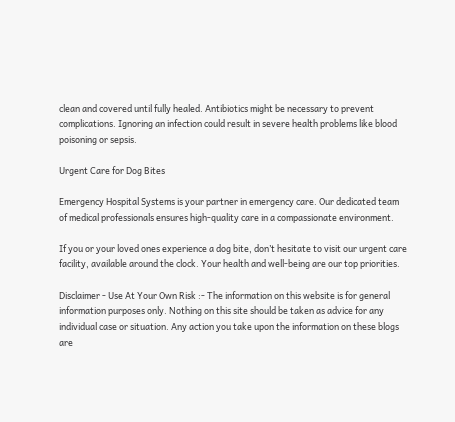clean and covered until fully healed. Antibiotics might be necessary to prevent complications. Ignoring an infection could result in severe health problems like blood poisoning or sepsis.

Urgent Care for Dog Bites

Emergency Hospital Systems is your partner in emergency care. Our dedicated team of medical professionals ensures high-quality care in a compassionate environment.

If you or your loved ones experience a dog bite, don’t hesitate to visit our urgent care facility, available around the clock. Your health and well-being are our top priorities.

Disclaimer - Use At Your Own Risk :- The information on this website is for general information purposes only. Nothing on this site should be taken as advice for any individual case or situation. Any action you take upon the information on these blogs are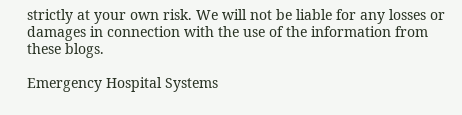strictly at your own risk. We will not be liable for any losses or damages in connection with the use of the information from these blogs.

Emergency Hospital Systems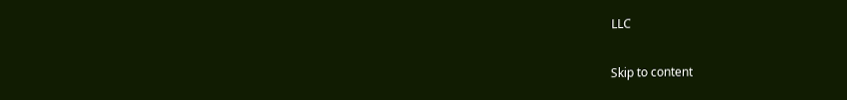LLC

Skip to content